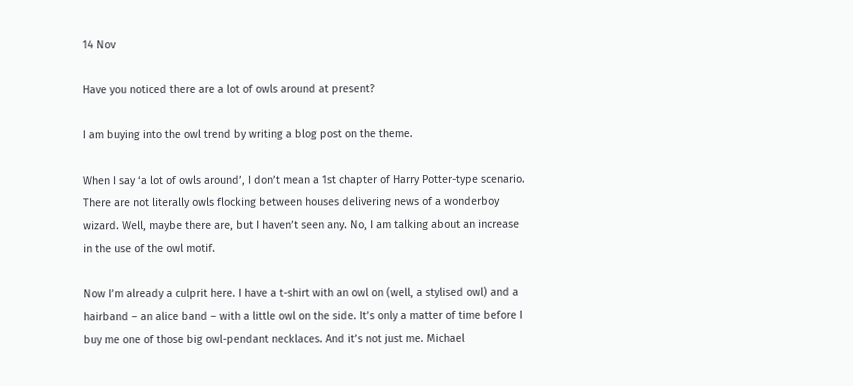14 Nov

Have you noticed there are a lot of owls around at present?

I am buying into the owl trend by writing a blog post on the theme.

When I say ‘a lot of owls around’, I don’t mean a 1st chapter of Harry Potter-type scenario. There are not literally owls flocking between houses delivering news of a wonderboy wizard. Well, maybe there are, but I haven’t seen any. No, I am talking about an increase in the use of the owl motif.

Now I’m already a culprit here. I have a t-shirt with an owl on (well, a stylised owl) and a hairband – an alice band – with a little owl on the side. It’s only a matter of time before I buy me one of those big owl-pendant necklaces. And it’s not just me. Michael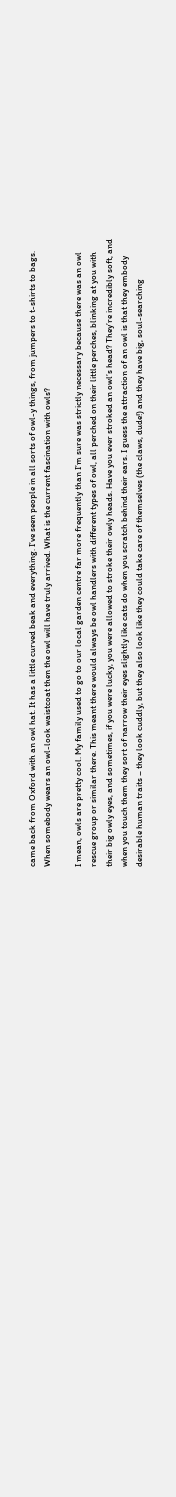came back from Oxford with an owl hat. It has a little curved beak and everything. I’ve seen people in all sorts of owl-y things, from jumpers to t-shirts to bags. When somebody wears an owl-look waistcoat then the owl will have truly arrived. What is the current fascination with owls?

I mean, owls are pretty cool. My family used to go to our local garden centre far more frequently than I’m sure was strictly necessary because there was an owl rescue group or similar there. This meant there would always be owl handlers with different types of owl, all perched on their little perches, blinking at you with their big owly eyes, and sometimes, if you were lucky, you were allowed to stroke their owly heads. Have you ever stroked an owl’s head? They’re incredibly soft, and when you touch them they sort of narrow their eyes slightly like cats do when you scratch behind their ears. I guess the attraction of an owl is that they embody desirable human traits – they look cuddly, but they also look like they could take care of themselves (the claws, dude!) and they have big, soul-searching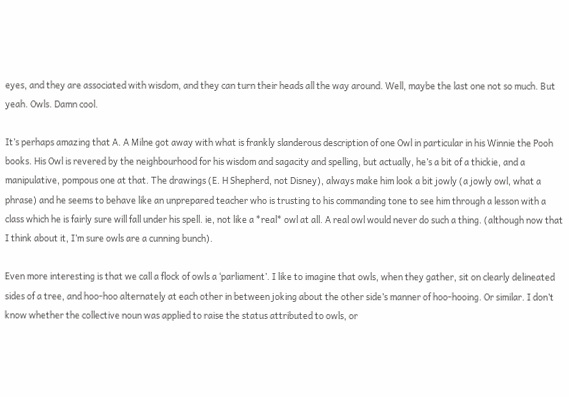eyes, and they are associated with wisdom, and they can turn their heads all the way around. Well, maybe the last one not so much. But yeah. Owls. Damn cool.

It’s perhaps amazing that A. A Milne got away with what is frankly slanderous description of one Owl in particular in his Winnie the Pooh books. His Owl is revered by the neighbourhood for his wisdom and sagacity and spelling, but actually, he’s a bit of a thickie, and a manipulative, pompous one at that. The drawings (E. H Shepherd, not Disney), always make him look a bit jowly (a jowly owl, what a phrase) and he seems to behave like an unprepared teacher who is trusting to his commanding tone to see him through a lesson with a class which he is fairly sure will fall under his spell. ie, not like a *real* owl at all. A real owl would never do such a thing. (although now that I think about it, I’m sure owls are a cunning bunch).

Even more interesting is that we call a flock of owls a ‘parliament’. I like to imagine that owls, when they gather, sit on clearly delineated sides of a tree, and hoo-hoo alternately at each other in between joking about the other side’s manner of hoo-hooing. Or similar. I don’t know whether the collective noun was applied to raise the status attributed to owls, or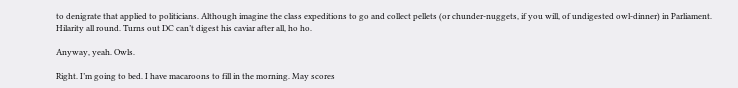to denigrate that applied to politicians. Although imagine the class expeditions to go and collect pellets (or chunder-nuggets, if you will, of undigested owl-dinner) in Parliament. Hilarity all round. Turns out DC can’t digest his caviar after all, ho ho.

Anyway, yeah. Owls.

Right. I’m going to bed. I have macaroons to fill in the morning. May scores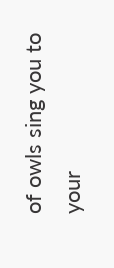of owls sing you to your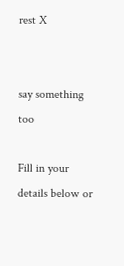rest X


say something too

Fill in your details below or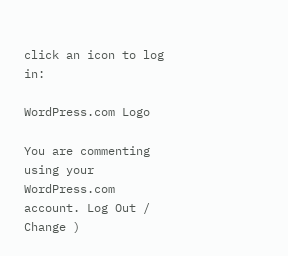click an icon to log in:

WordPress.com Logo

You are commenting using your WordPress.com account. Log Out /  Change )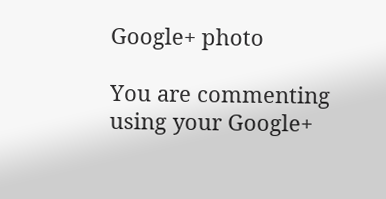Google+ photo

You are commenting using your Google+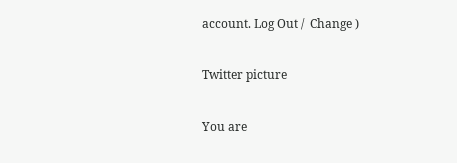account. Log Out /  Change )

Twitter picture

You are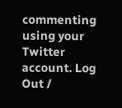commenting using your Twitter account. Log Out /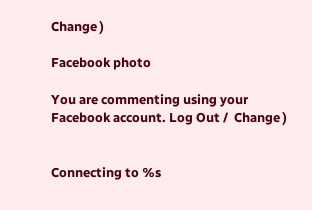Change )

Facebook photo

You are commenting using your Facebook account. Log Out /  Change )


Connecting to %s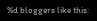%d bloggers like this: